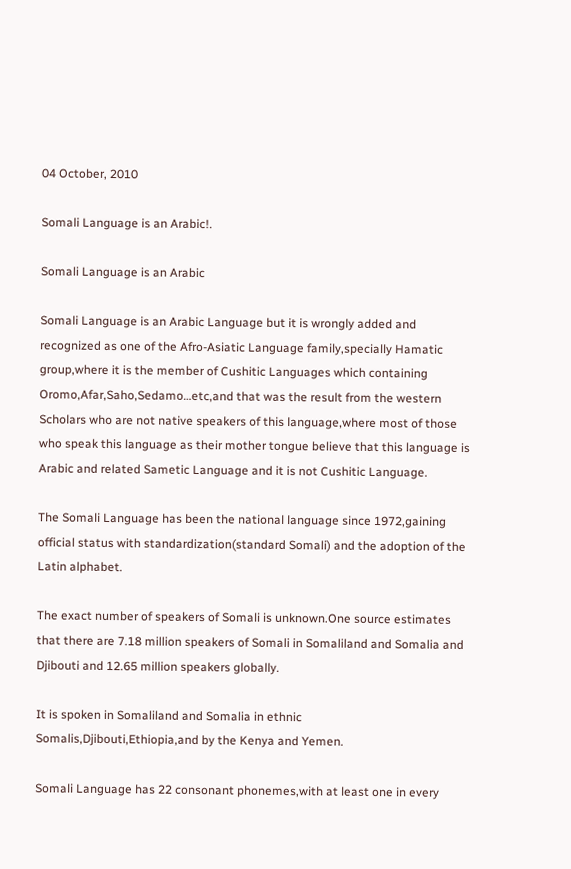04 October, 2010

Somali Language is an Arabic!.

Somali Language is an Arabic

Somali Language is an Arabic Language but it is wrongly added and recognized as one of the Afro-Asiatic Language family,specially Hamatic group,where it is the member of Cushitic Languages which containing Oromo,Afar,Saho,Sedamo…etc,and that was the result from the western Scholars who are not native speakers of this language,where most of those who speak this language as their mother tongue believe that this language is Arabic and related Sametic Language and it is not Cushitic Language.

The Somali Language has been the national language since 1972,gaining official status with standardization(standard Somali) and the adoption of the Latin alphabet.

The exact number of speakers of Somali is unknown.One source estimates that there are 7.18 million speakers of Somali in Somaliland and Somalia and Djibouti and 12.65 million speakers globally.

It is spoken in Somaliland and Somalia in ethnic Somalis,Djibouti,Ethiopia,and by the Kenya and Yemen.

Somali Language has 22 consonant phonemes,with at least one in every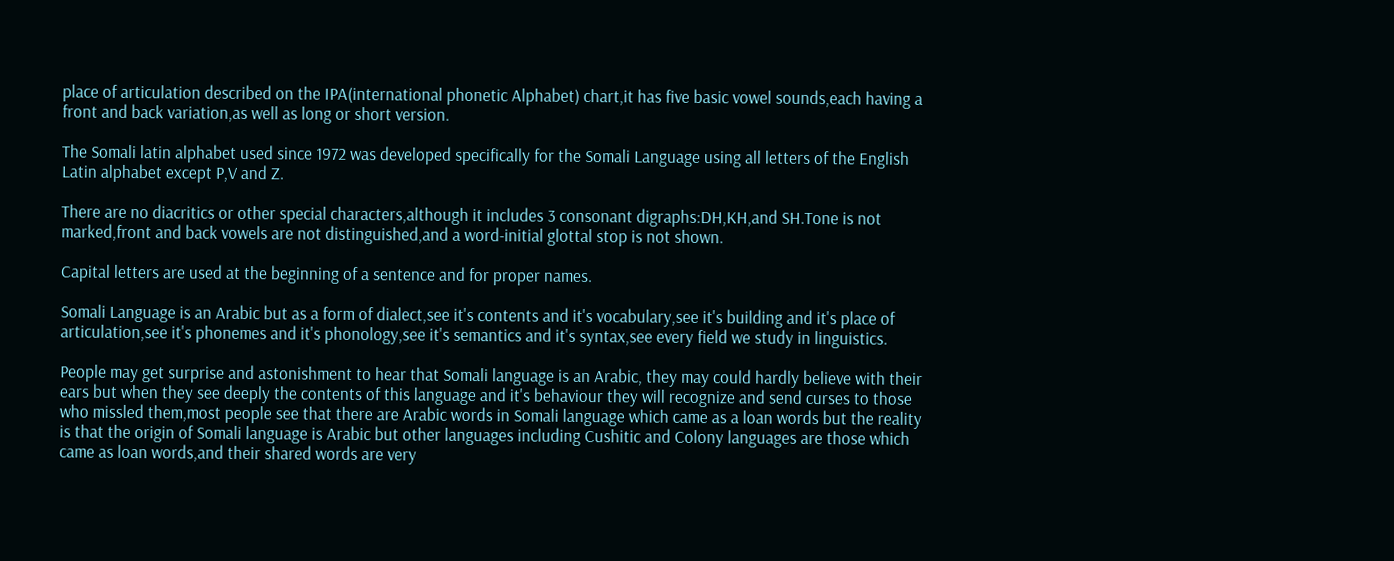place of articulation described on the IPA(international phonetic Alphabet) chart,it has five basic vowel sounds,each having a front and back variation,as well as long or short version.

The Somali latin alphabet used since 1972 was developed specifically for the Somali Language using all letters of the English Latin alphabet except P,V and Z.

There are no diacritics or other special characters,although it includes 3 consonant digraphs:DH,KH,and SH.Tone is not marked,front and back vowels are not distinguished,and a word-initial glottal stop is not shown.

Capital letters are used at the beginning of a sentence and for proper names.

Somali Language is an Arabic but as a form of dialect,see it's contents and it's vocabulary,see it's building and it's place of articulation,see it's phonemes and it's phonology,see it's semantics and it's syntax,see every field we study in linguistics.

People may get surprise and astonishment to hear that Somali language is an Arabic, they may could hardly believe with their ears but when they see deeply the contents of this language and it's behaviour they will recognize and send curses to those who missled them,most people see that there are Arabic words in Somali language which came as a loan words but the reality is that the origin of Somali language is Arabic but other languages including Cushitic and Colony languages are those which came as loan words,and their shared words are very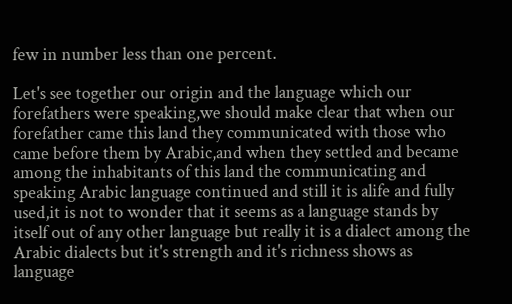few in number less than one percent.

Let's see together our origin and the language which our forefathers were speaking,we should make clear that when our forefather came this land they communicated with those who came before them by Arabic,and when they settled and became among the inhabitants of this land the communicating and speaking Arabic language continued and still it is alife and fully used,it is not to wonder that it seems as a language stands by itself out of any other language but really it is a dialect among the Arabic dialects but it's strength and it's richness shows as language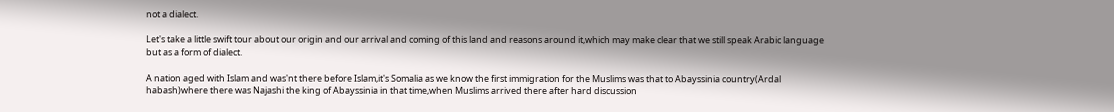not a dialect.

Let's take a little swift tour about our origin and our arrival and coming of this land and reasons around it,which may make clear that we still speak Arabic language but as a form of dialect.

A nation aged with Islam and was'nt there before Islam,it's Somalia as we know the first immigration for the Muslims was that to Abayssinia country(Ardal habash)where there was Najashi the king of Abayssinia in that time,when Muslims arrived there after hard discussion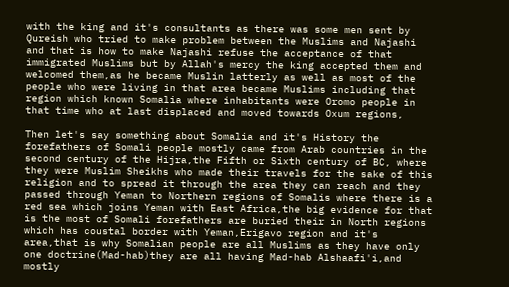with the king and it's consultants as there was some men sent by Qureish who tried to make problem between the Muslims and Najashi and that is how to make Najashi refuse the acceptance of that immigrated Muslims but by Allah's mercy the king accepted them and welcomed them,as he became Muslin latterly as well as most of the people who were living in that area became Muslims including that region which known Somalia where inhabitants were Oromo people in that time who at last displaced and moved towards Oxum regions,

Then let's say something about Somalia and it's History the forefathers of Somali people mostly came from Arab countries in the second century of the Hijra,the Fifth or Sixth century of BC, where they were Muslim Sheikhs who made their travels for the sake of this religion and to spread it through the area they can reach and they passed through Yeman to Northern regions of Somalis where there is a red sea which joins Yeman with East Africa,the big evidence for that is the most of Somali forefathers are buried their in North regions which has coustal border with Yeman,Erigavo region and it's area,that is why Somalian people are all Muslims as they have only one doctrine(Mad-hab)they are all having Mad-hab Alshaafi'i,and mostly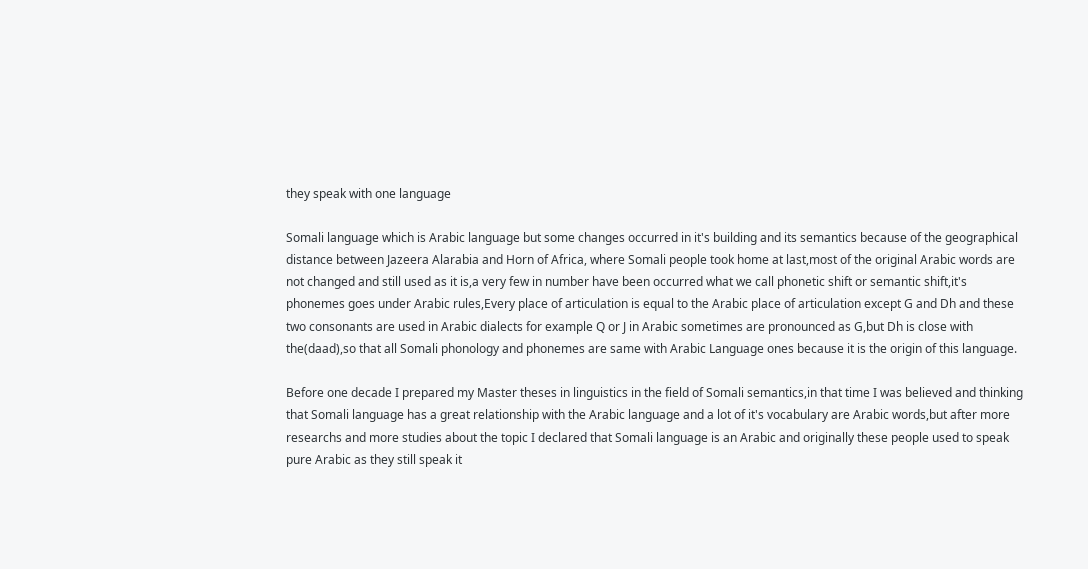they speak with one language

Somali language which is Arabic language but some changes occurred in it's building and its semantics because of the geographical distance between Jazeera Alarabia and Horn of Africa, where Somali people took home at last,most of the original Arabic words are not changed and still used as it is,a very few in number have been occurred what we call phonetic shift or semantic shift,it's phonemes goes under Arabic rules,Every place of articulation is equal to the Arabic place of articulation except G and Dh and these two consonants are used in Arabic dialects for example Q or J in Arabic sometimes are pronounced as G,but Dh is close with the(daad),so that all Somali phonology and phonemes are same with Arabic Language ones because it is the origin of this language.

Before one decade I prepared my Master theses in linguistics in the field of Somali semantics,in that time I was believed and thinking that Somali language has a great relationship with the Arabic language and a lot of it's vocabulary are Arabic words,but after more researchs and more studies about the topic I declared that Somali language is an Arabic and originally these people used to speak pure Arabic as they still speak it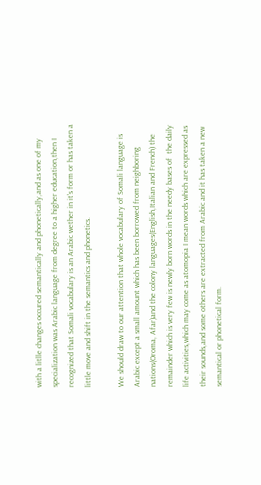with a litlle changes occured semantically and phonetically,and as one of my specialization was Arabic language from degree to a higher education,then I recognized that Somali vocabulary is an Arabic wether in it's form or has taken a little move and shift in the semantics and phonetics.

We should draw to our attention that whole vocabulary of Somali language is Arabic except a small amount which has been borrowed from neighboring nations(Oroma, Afar)and the colony languages(English,Italian and French) the remainder which is very few is newly born words in the needy bases of  the daily life activities,which may come as atomopia I mean words which are expressed as their sounds,and some others are extracted from Arabic and it has taken a new semantical or phonetical form.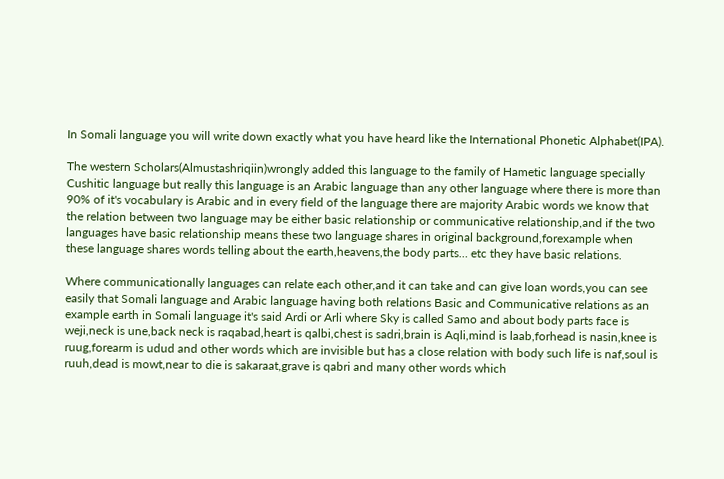In Somali language you will write down exactly what you have heard like the International Phonetic Alphabet(IPA).

The western Scholars(Almustashriqiin)wrongly added this language to the family of Hametic language specially Cushitic language but really this language is an Arabic language than any other language where there is more than 90% of it's vocabulary is Arabic and in every field of the language there are majority Arabic words we know that the relation between two language may be either basic relationship or communicative relationship,and if the two languages have basic relationship means these two language shares in original background,forexample when these language shares words telling about the earth,heavens,the body parts… etc they have basic relations.

Where communicationally languages can relate each other,and it can take and can give loan words,you can see easily that Somali language and Arabic language having both relations Basic and Communicative relations as an example earth in Somali language it's said Ardi or Arli where Sky is called Samo and about body parts face is weji,neck is une,back neck is raqabad,heart is qalbi,chest is sadri,brain is Aqli,mind is laab,forhead is nasin,knee is ruug,forearm is udud and other words which are invisible but has a close relation with body such life is naf,soul is ruuh,dead is mowt,near to die is sakaraat,grave is qabri and many other words which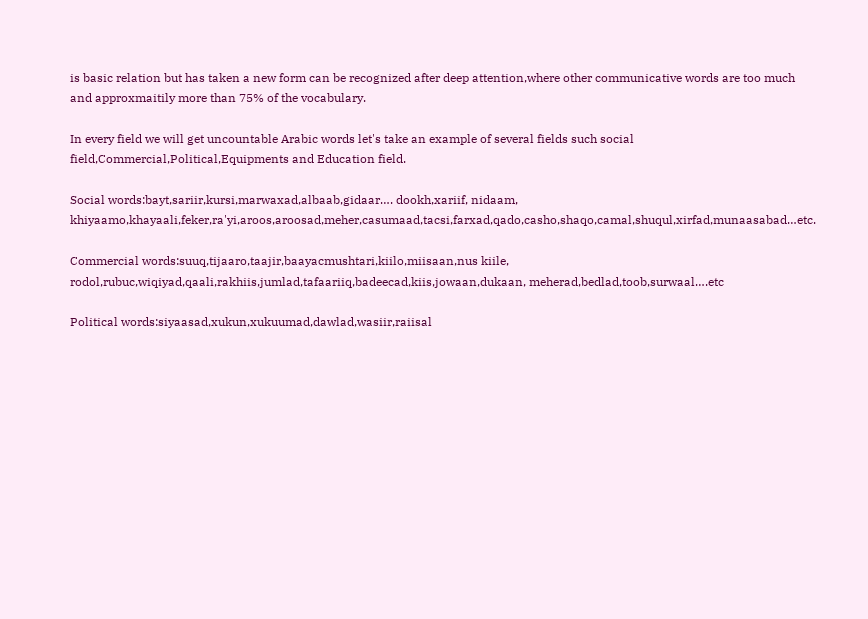is basic relation but has taken a new form can be recognized after deep attention,where other communicative words are too much and approxmaitily more than 75% of the vocabulary.

In every field we will get uncountable Arabic words let's take an example of several fields such social field,Commercial,Political,Equipments and Education field.

Social words:bayt,sariir,kursi,marwaxad,albaab,gidaar…. dookh,xariif, nidaam, khiyaamo,khayaali,feker,ra'yi,aroos,aroosad,meher,casumaad,tacsi,farxad,qado,casho,shaqo,camal,shuqul,xirfad,munaasabad…etc.

Commercial words:suuq,tijaaro,taajir,baayacmushtari,kiilo,miisaan,nus kiile, rodol,rubuc,wiqiyad,qaali,rakhiis,jumlad,tafaariiq,badeecad,kiis,jowaan,dukaan, meherad,bedlad,toob,surwaal….etc

Political words:siyaasad,xukun,xukuumad,dawlad,wasiir,raiisal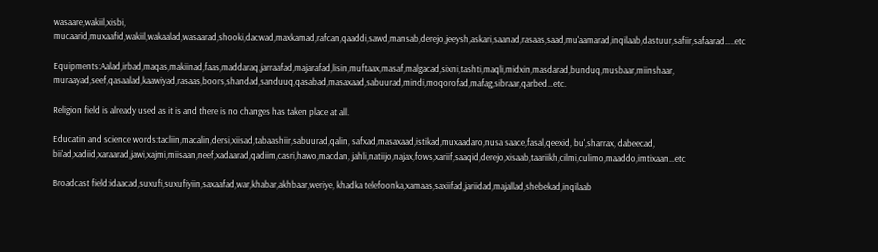wasaare,wakiil,xisbi, mucaarid,muxaafid,wakiil,wakaalad,wasaarad,shooki,dacwad,maxkamad,rafcan,qaaddi,sawd,mansab,derejo,jeeysh,askari,saanad,rasaas,saad,mu'aamarad,inqilaab,dastuur,safiir,safaarad…..etc

Equipments:Aalad,irbad,maqas,makiinad,faas,maddaraq,jarraafad,majarafad,lisin,muftaax,masaf,malgacad,sixni,tashti,maqli,midxin,masdarad,bunduq,musbaar,miinshaar, muraayad,seef,qasaalad,kaawiyad,rasaas,boors,shandad,sanduuq,qasabad,masaxaad,sabuurad,mindi,moqorofad,mafag,sibraar,qarbed…etc.

Religion field is already used as it is and there is no changes has taken place at all.

Educatin and science words:tacliin,macalin,dersi,xiisad,tabaashiir,sabuurad,qalin, safxad,masaxaad,istikad,muxaadaro,nusa saace,fasal,qeexid, bu',sharrax, dabeecad, bii'ad,xadiid,xaraarad,jawi,xajmi,miisaan,neef,xadaarad,qadiim,casri,hawo,macdan, jahli,natiijo,najax,fows,xariif,saaqid,derejo,xisaab,taariikh,cilmi,culimo,maaddo,imtixaan…etc

Broadcast field:idaacad,suxufi,suxufiyiin,saxaafad,war,khabar,akhbaar,weriye, khadka telefoonka,xamaas,saxiifad,jariidad,majallad,shebekad,inqilaab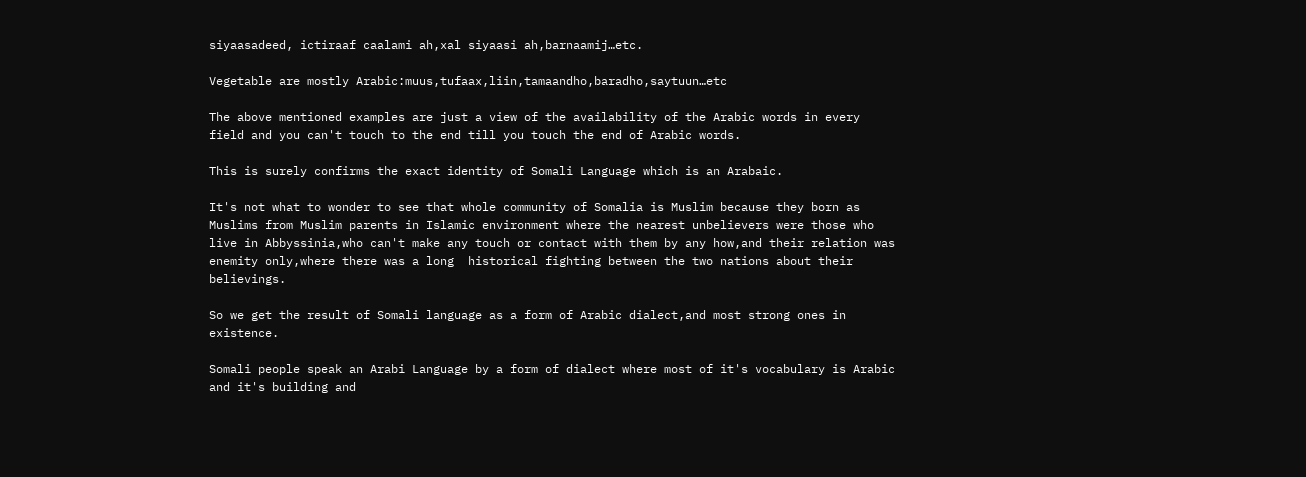siyaasadeed, ictiraaf caalami ah,xal siyaasi ah,barnaamij…etc.

Vegetable are mostly Arabic:muus,tufaax,liin,tamaandho,baradho,saytuun…etc

The above mentioned examples are just a view of the availability of the Arabic words in every field and you can't touch to the end till you touch the end of Arabic words.

This is surely confirms the exact identity of Somali Language which is an Arabaic.

It's not what to wonder to see that whole community of Somalia is Muslim because they born as Muslims from Muslim parents in Islamic environment where the nearest unbelievers were those who live in Abbyssinia,who can't make any touch or contact with them by any how,and their relation was enemity only,where there was a long  historical fighting between the two nations about their believings.

So we get the result of Somali language as a form of Arabic dialect,and most strong ones in existence.

Somali people speak an Arabi Language by a form of dialect where most of it's vocabulary is Arabic and it's building and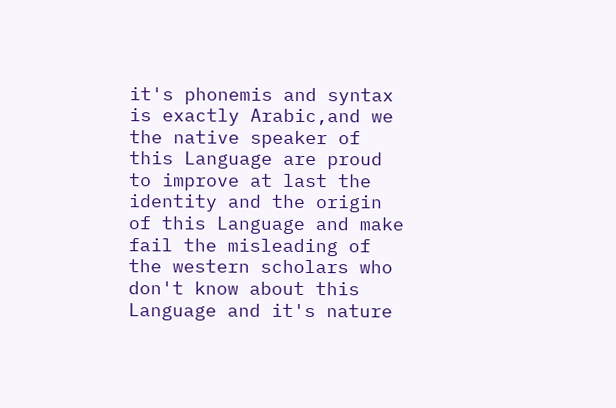it's phonemis and syntax is exactly Arabic,and we the native speaker of this Language are proud to improve at last the identity and the origin of this Language and make fail the misleading of the western scholars who don't know about this Language and it's nature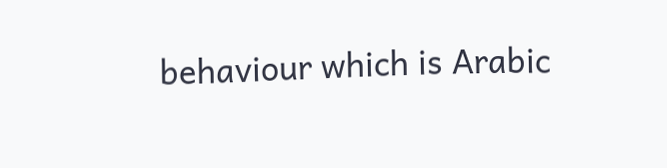behaviour which is Arabic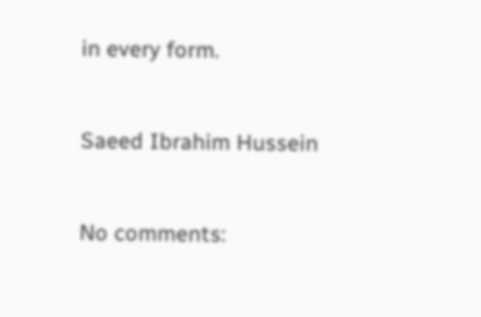in every form.


Saeed Ibrahim Hussein


No comments: